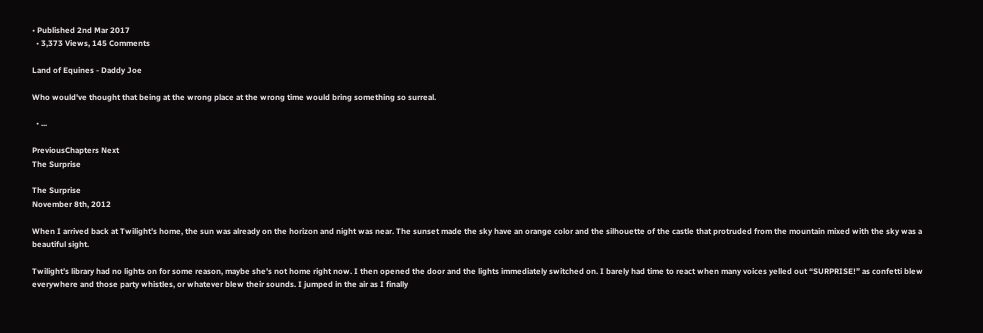• Published 2nd Mar 2017
  • 3,373 Views, 145 Comments

Land of Equines - Daddy Joe

Who would've thought that being at the wrong place at the wrong time would bring something so surreal.

  • ...

PreviousChapters Next
The Surprise

The Surprise
November 8th, 2012

When I arrived back at Twilight’s home, the sun was already on the horizon and night was near. The sunset made the sky have an orange color and the silhouette of the castle that protruded from the mountain mixed with the sky was a beautiful sight.

Twilight’s library had no lights on for some reason, maybe she's not home right now. I then opened the door and the lights immediately switched on. I barely had time to react when many voices yelled out “SURPRISE!” as confetti blew everywhere and those party whistles, or whatever blew their sounds. I jumped in the air as I finally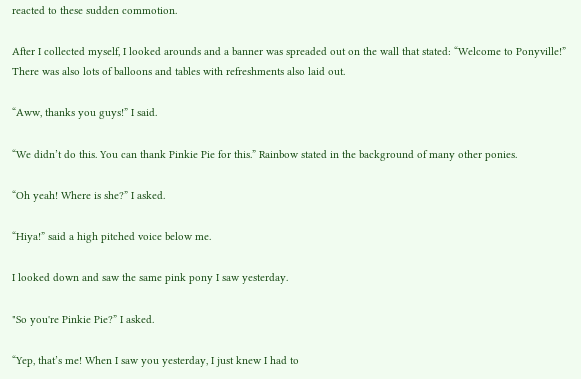reacted to these sudden commotion.

After I collected myself, I looked arounds and a banner was spreaded out on the wall that stated: “Welcome to Ponyville!” There was also lots of balloons and tables with refreshments also laid out.

“Aww, thanks you guys!” I said.

“We didn’t do this. You can thank Pinkie Pie for this.” Rainbow stated in the background of many other ponies.

“Oh yeah! Where is she?” I asked.

“Hiya!” said a high pitched voice below me.

I looked down and saw the same pink pony I saw yesterday.

"So you're Pinkie Pie?” I asked.

“Yep, that’s me! When I saw you yesterday, I just knew I had to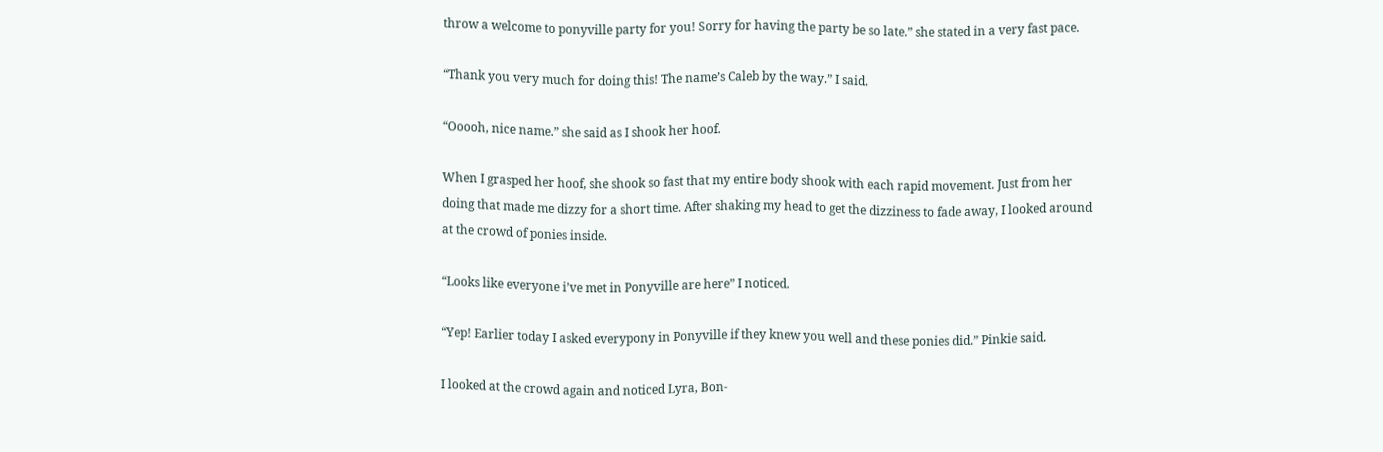throw a welcome to ponyville party for you! Sorry for having the party be so late.” she stated in a very fast pace.

“Thank you very much for doing this! The name’s Caleb by the way.” I said.

“Ooooh, nice name.” she said as I shook her hoof.

When I grasped her hoof, she shook so fast that my entire body shook with each rapid movement. Just from her doing that made me dizzy for a short time. After shaking my head to get the dizziness to fade away, I looked around at the crowd of ponies inside.

“Looks like everyone i’ve met in Ponyville are here” I noticed.

“Yep! Earlier today I asked everypony in Ponyville if they knew you well and these ponies did.” Pinkie said.

I looked at the crowd again and noticed Lyra, Bon-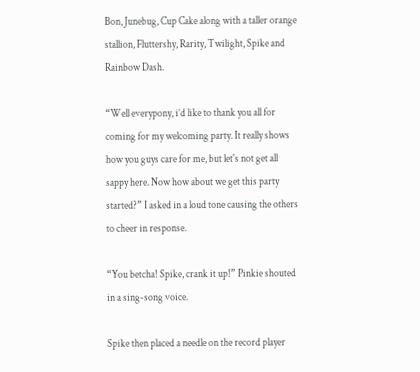Bon, Junebug, Cup Cake along with a taller orange stallion, Fluttershy, Rarity, Twilight, Spike and Rainbow Dash.

“Well everypony, i’d like to thank you all for coming for my welcoming party. It really shows how you guys care for me, but let's not get all sappy here. Now how about we get this party started?” I asked in a loud tone causing the others to cheer in response.

“You betcha! Spike, crank it up!” Pinkie shouted in a sing-song voice.

Spike then placed a needle on the record player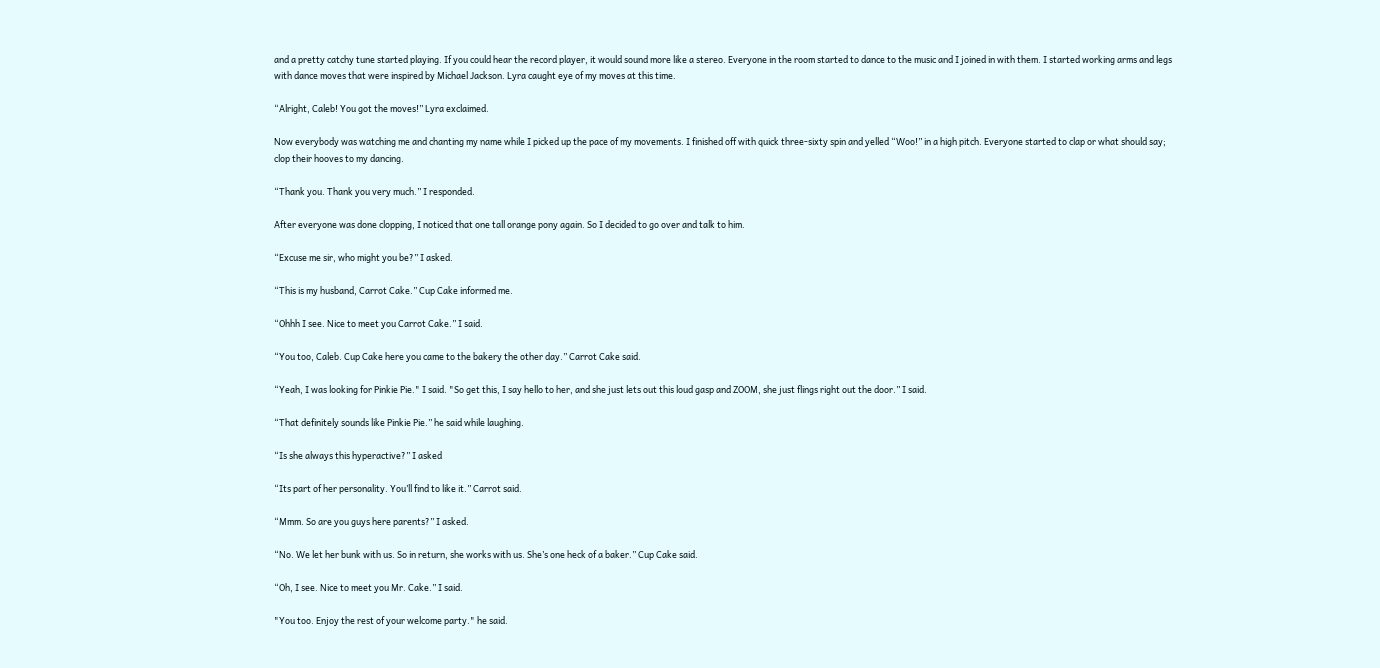and a pretty catchy tune started playing. If you could hear the record player, it would sound more like a stereo. Everyone in the room started to dance to the music and I joined in with them. I started working arms and legs with dance moves that were inspired by Michael Jackson. Lyra caught eye of my moves at this time.

“Alright, Caleb! You got the moves!” Lyra exclaimed.

Now everybody was watching me and chanting my name while I picked up the pace of my movements. I finished off with quick three-sixty spin and yelled “Woo!” in a high pitch. Everyone started to clap or what should say; clop their hooves to my dancing.

“Thank you. Thank you very much.” I responded.

After everyone was done clopping, I noticed that one tall orange pony again. So I decided to go over and talk to him.

“Excuse me sir, who might you be?” I asked.

“This is my husband, Carrot Cake.” Cup Cake informed me.

“Ohhh I see. Nice to meet you Carrot Cake.” I said.

“You too, Caleb. Cup Cake here you came to the bakery the other day.” Carrot Cake said.

“Yeah, I was looking for Pinkie Pie." I said. "So get this, I say hello to her, and she just lets out this loud gasp and ZOOM, she just flings right out the door.” I said.

“That definitely sounds like Pinkie Pie.” he said while laughing.

“Is she always this hyperactive?” I asked

“Its part of her personality. You’ll find to like it.” Carrot said.

“Mmm. So are you guys here parents?” I asked.

“No. We let her bunk with us. So in return, she works with us. She’s one heck of a baker.” Cup Cake said.

“Oh, I see. Nice to meet you Mr. Cake.” I said.

"You too. Enjoy the rest of your welcome party." he said.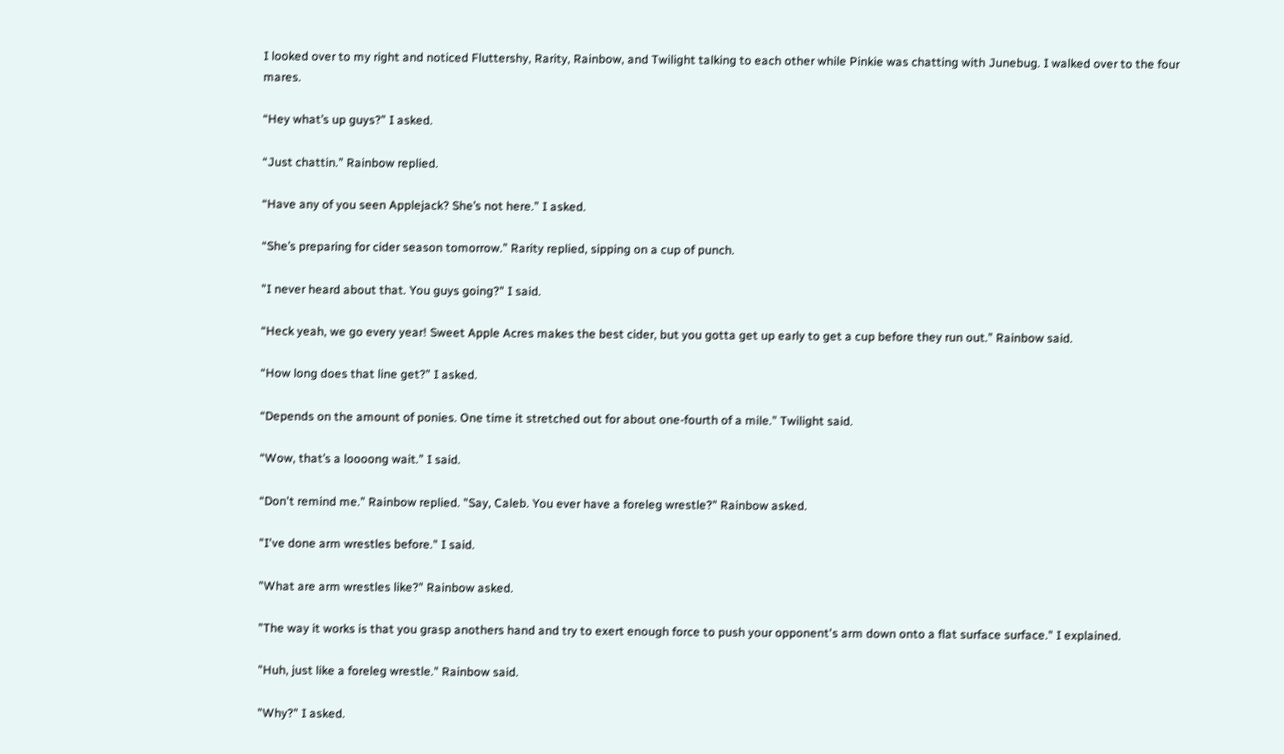I looked over to my right and noticed Fluttershy, Rarity, Rainbow, and Twilight talking to each other while Pinkie was chatting with Junebug. I walked over to the four mares.

“Hey what’s up guys?” I asked.

“Just chattin.” Rainbow replied.

“Have any of you seen Applejack? She’s not here.” I asked.

“She’s preparing for cider season tomorrow.” Rarity replied, sipping on a cup of punch.

"I never heard about that. You guys going?" I said.

“Heck yeah, we go every year! Sweet Apple Acres makes the best cider, but you gotta get up early to get a cup before they run out.” Rainbow said.

“How long does that line get?” I asked.

“Depends on the amount of ponies. One time it stretched out for about one-fourth of a mile.” Twilight said.

“Wow, that’s a loooong wait.” I said.

“Don't remind me.” Rainbow replied. "Say, Caleb. You ever have a foreleg wrestle?" Rainbow asked.

"I've done arm wrestles before." I said.

"What are arm wrestles like?" Rainbow asked.

"The way it works is that you grasp anothers hand and try to exert enough force to push your opponent's arm down onto a flat surface surface." I explained.

"Huh, just like a foreleg wrestle." Rainbow said.

"Why?" I asked.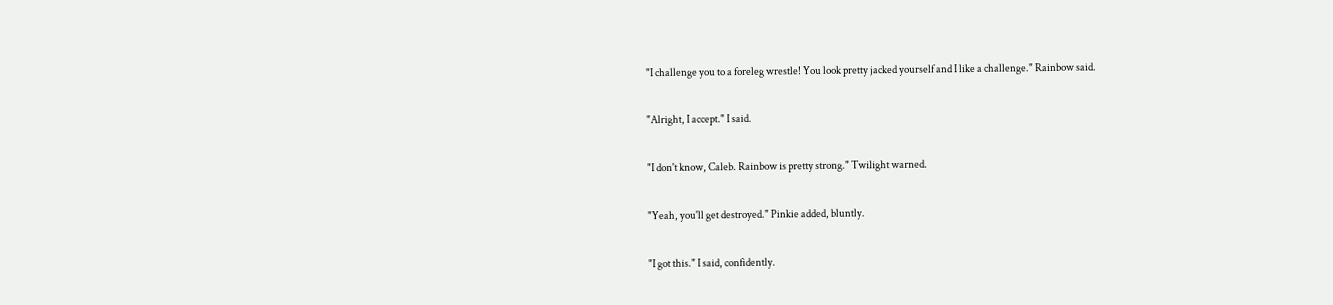"I challenge you to a foreleg wrestle! You look pretty jacked yourself and I like a challenge." Rainbow said.

"Alright, I accept." I said.

"I don't know, Caleb. Rainbow is pretty strong." Twilight warned.

"Yeah, you'll get destroyed." Pinkie added, bluntly.

"I got this." I said, confidently.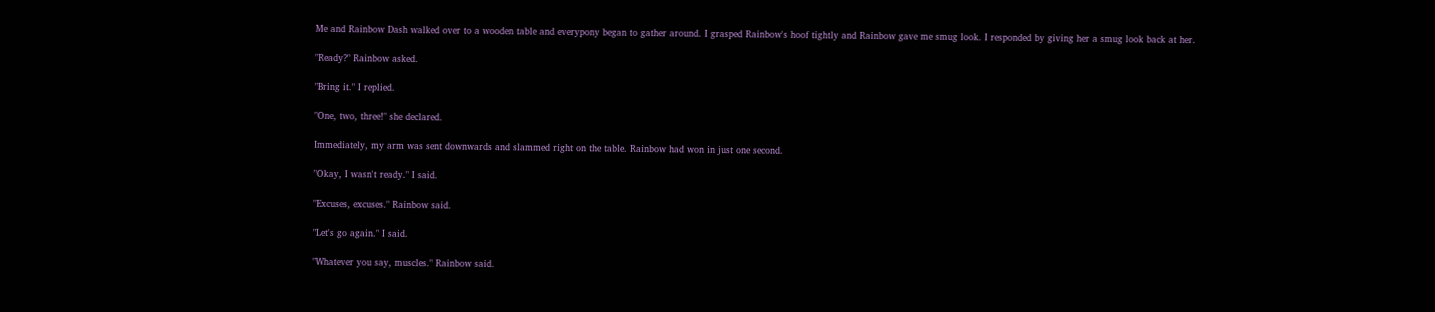Me and Rainbow Dash walked over to a wooden table and everypony began to gather around. I grasped Rainbow's hoof tightly and Rainbow gave me smug look. I responded by giving her a smug look back at her.

"Ready?" Rainbow asked.

"Bring it." I replied.

"One, two, three!" she declared.

Immediately, my arm was sent downwards and slammed right on the table. Rainbow had won in just one second.

"Okay, I wasn't ready." I said.

"Excuses, excuses." Rainbow said.

"Let's go again." I said.

"Whatever you say, muscles." Rainbow said.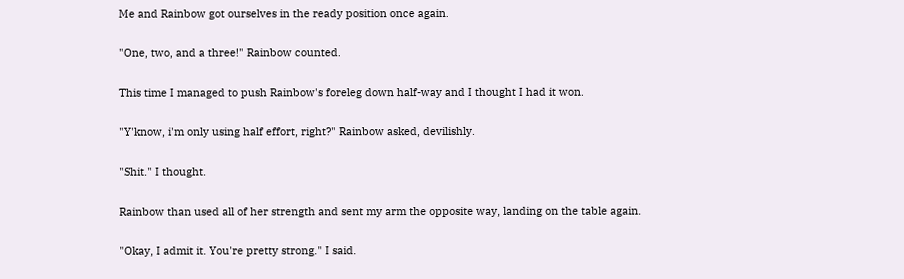Me and Rainbow got ourselves in the ready position once again.

"One, two, and a three!" Rainbow counted.

This time I managed to push Rainbow's foreleg down half-way and I thought I had it won.

"Y'know, i'm only using half effort, right?" Rainbow asked, devilishly.

"Shit." I thought.

Rainbow than used all of her strength and sent my arm the opposite way, landing on the table again.

"Okay, I admit it. You're pretty strong." I said.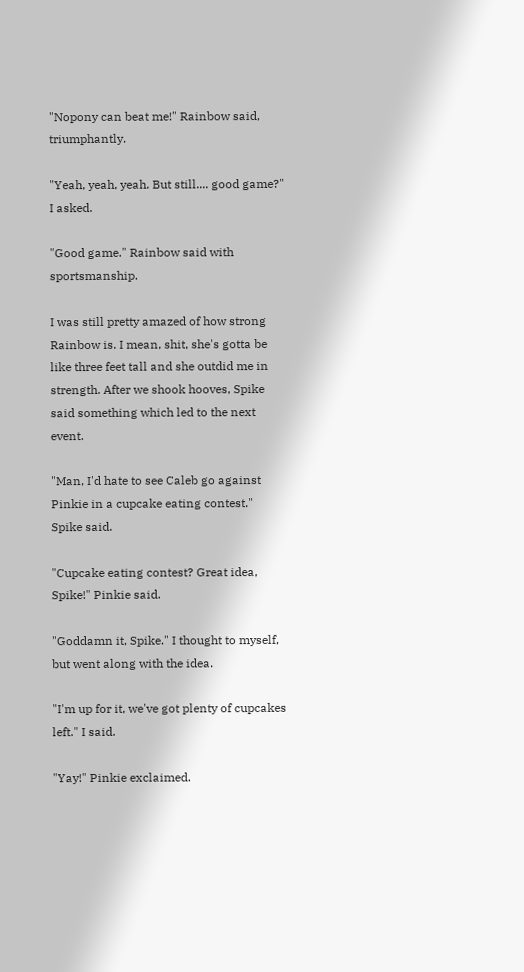"Nopony can beat me!" Rainbow said, triumphantly.

"Yeah, yeah, yeah. But still.... good game?" I asked.

"Good game." Rainbow said with sportsmanship.

I was still pretty amazed of how strong Rainbow is. I mean, shit, she's gotta be like three feet tall and she outdid me in strength. After we shook hooves, Spike said something which led to the next event.

"Man, I'd hate to see Caleb go against Pinkie in a cupcake eating contest." Spike said.

"Cupcake eating contest? Great idea, Spike!" Pinkie said.

"Goddamn it, Spike." I thought to myself, but went along with the idea.

"I'm up for it, we've got plenty of cupcakes left." I said.

"Yay!" Pinkie exclaimed.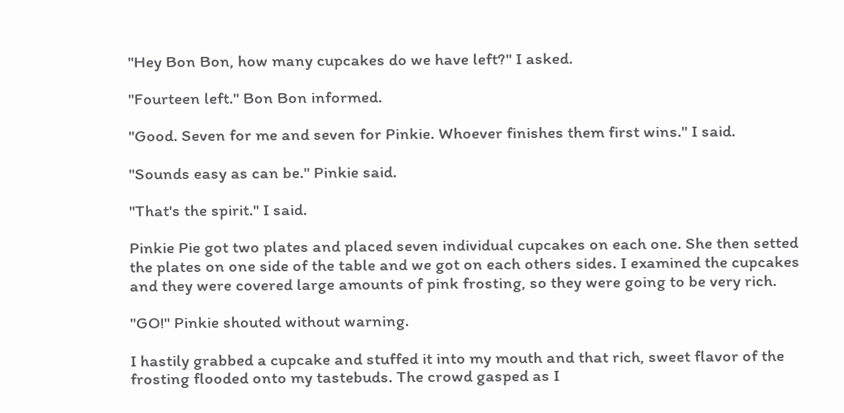"Hey Bon Bon, how many cupcakes do we have left?" I asked.

"Fourteen left." Bon Bon informed.

"Good. Seven for me and seven for Pinkie. Whoever finishes them first wins." I said.

"Sounds easy as can be." Pinkie said.

"That's the spirit." I said.

Pinkie Pie got two plates and placed seven individual cupcakes on each one. She then setted the plates on one side of the table and we got on each others sides. I examined the cupcakes and they were covered large amounts of pink frosting, so they were going to be very rich.

"GO!" Pinkie shouted without warning.

I hastily grabbed a cupcake and stuffed it into my mouth and that rich, sweet flavor of the frosting flooded onto my tastebuds. The crowd gasped as I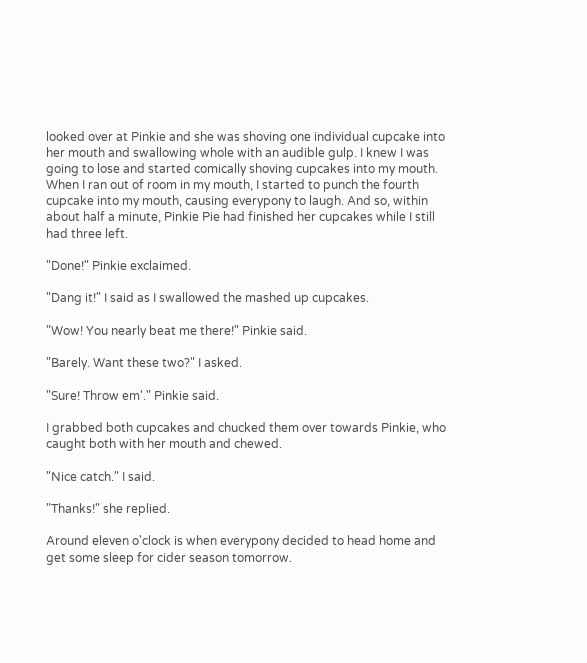looked over at Pinkie and she was shoving one individual cupcake into her mouth and swallowing whole with an audible gulp. I knew I was going to lose and started comically shoving cupcakes into my mouth. When I ran out of room in my mouth, I started to punch the fourth cupcake into my mouth, causing everypony to laugh. And so, within about half a minute, Pinkie Pie had finished her cupcakes while I still had three left.

"Done!" Pinkie exclaimed.

"Dang it!" I said as I swallowed the mashed up cupcakes.

"Wow! You nearly beat me there!" Pinkie said.

"Barely. Want these two?" I asked.

"Sure! Throw em'." Pinkie said.

I grabbed both cupcakes and chucked them over towards Pinkie, who caught both with her mouth and chewed.

"Nice catch." I said.

"Thanks!" she replied.

Around eleven o'clock is when everypony decided to head home and get some sleep for cider season tomorrow.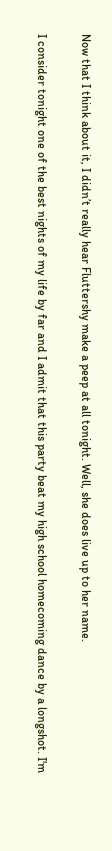Now that I think about it, I didn’t really hear Fluttershy make a peep at all tonight. Well, she does live up to her name.

I consider tonight one of the best nights of my life by far and I admit that this party beat my high school homecoming dance by a longshot. I'm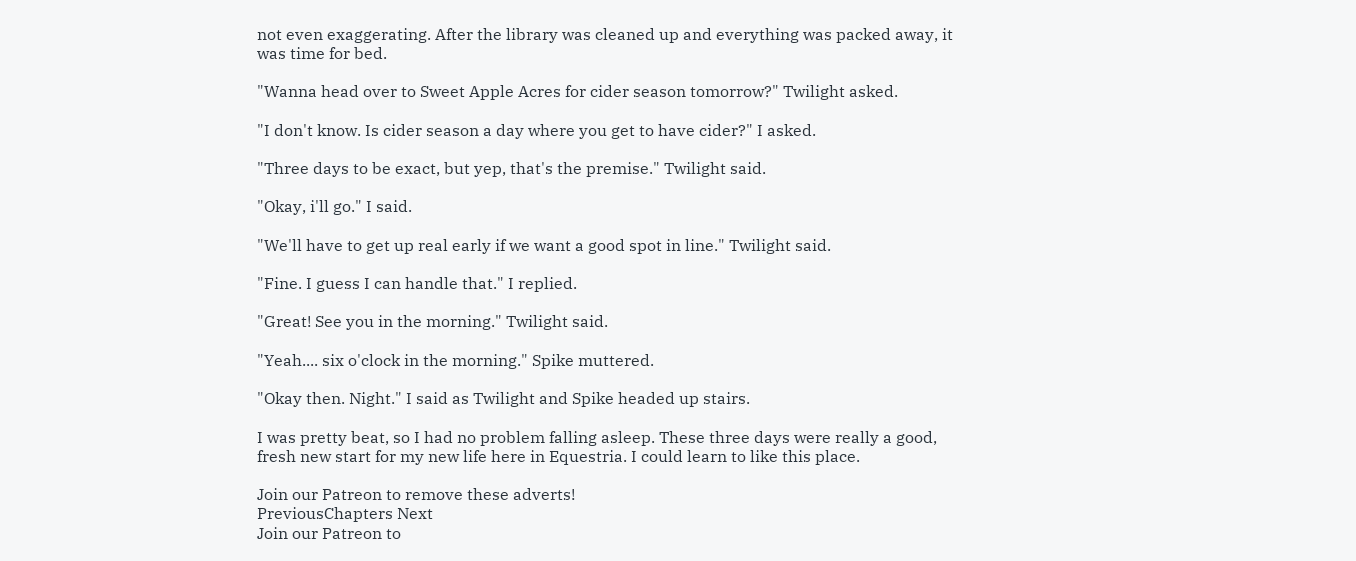not even exaggerating. After the library was cleaned up and everything was packed away, it was time for bed.

"Wanna head over to Sweet Apple Acres for cider season tomorrow?" Twilight asked.

"I don't know. Is cider season a day where you get to have cider?" I asked.

"Three days to be exact, but yep, that's the premise." Twilight said.

"Okay, i'll go." I said.

"We'll have to get up real early if we want a good spot in line." Twilight said.

"Fine. I guess I can handle that." I replied.

"Great! See you in the morning." Twilight said.

"Yeah.... six o'clock in the morning." Spike muttered.

"Okay then. Night." I said as Twilight and Spike headed up stairs.

I was pretty beat, so I had no problem falling asleep. These three days were really a good, fresh new start for my new life here in Equestria. I could learn to like this place.

Join our Patreon to remove these adverts!
PreviousChapters Next
Join our Patreon to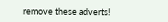remove these adverts!